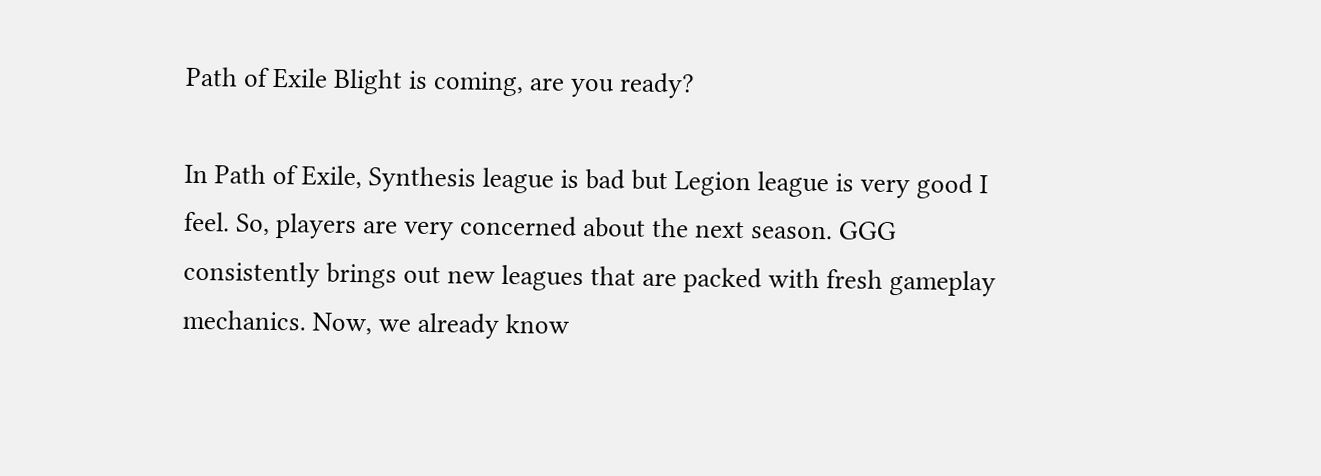Path of Exile Blight is coming, are you ready?

In Path of Exile, Synthesis league is bad but Legion league is very good I feel. So, players are very concerned about the next season. GGG consistently brings out new leagues that are packed with fresh gameplay mechanics. Now, we already know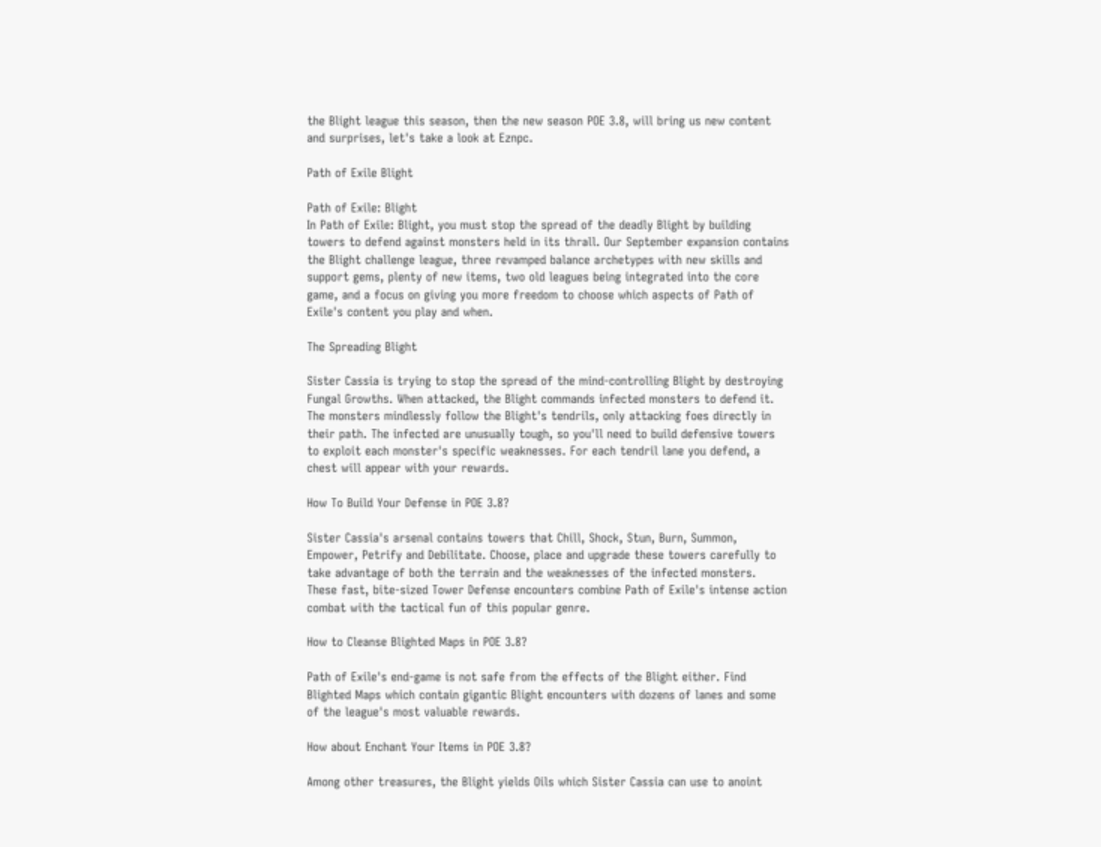the Blight league this season, then the new season POE 3.8, will bring us new content and surprises, let's take a look at Eznpc.

Path of Exile Blight

Path of Exile: Blight
In Path of Exile: Blight, you must stop the spread of the deadly Blight by building towers to defend against monsters held in its thrall. Our September expansion contains the Blight challenge league, three revamped balance archetypes with new skills and support gems, plenty of new items, two old leagues being integrated into the core game, and a focus on giving you more freedom to choose which aspects of Path of Exile's content you play and when.

The Spreading Blight

Sister Cassia is trying to stop the spread of the mind-controlling Blight by destroying Fungal Growths. When attacked, the Blight commands infected monsters to defend it. The monsters mindlessly follow the Blight's tendrils, only attacking foes directly in their path. The infected are unusually tough, so you'll need to build defensive towers to exploit each monster's specific weaknesses. For each tendril lane you defend, a chest will appear with your rewards.

How To Build Your Defense in POE 3.8?

Sister Cassia's arsenal contains towers that Chill, Shock, Stun, Burn, Summon, Empower, Petrify and Debilitate. Choose, place and upgrade these towers carefully to take advantage of both the terrain and the weaknesses of the infected monsters. These fast, bite-sized Tower Defense encounters combine Path of Exile's intense action combat with the tactical fun of this popular genre.

How to Cleanse Blighted Maps in POE 3.8?

Path of Exile's end-game is not safe from the effects of the Blight either. Find Blighted Maps which contain gigantic Blight encounters with dozens of lanes and some of the league's most valuable rewards.

How about Enchant Your Items in POE 3.8?

Among other treasures, the Blight yields Oils which Sister Cassia can use to anoint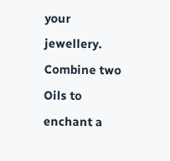your jewellery. Combine two Oils to enchant a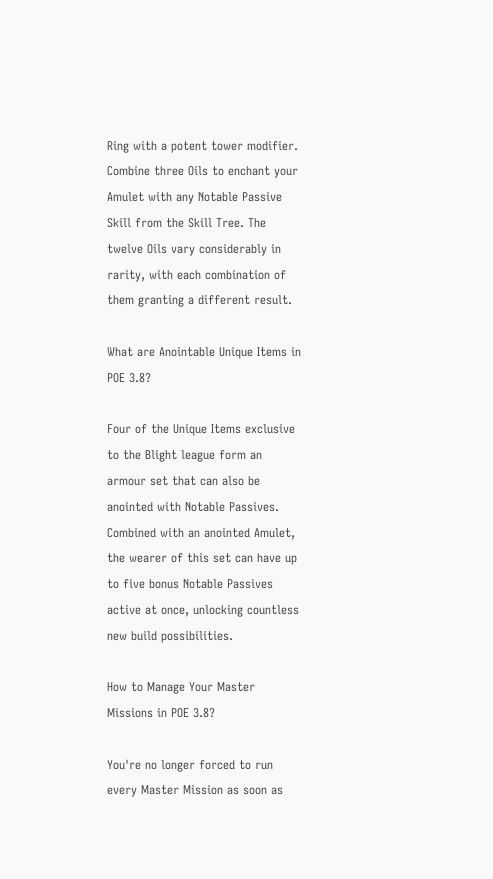Ring with a potent tower modifier. Combine three Oils to enchant your Amulet with any Notable Passive Skill from the Skill Tree. The twelve Oils vary considerably in rarity, with each combination of them granting a different result.

What are Anointable Unique Items in POE 3.8?

Four of the Unique Items exclusive to the Blight league form an armour set that can also be anointed with Notable Passives. Combined with an anointed Amulet, the wearer of this set can have up to five bonus Notable Passives active at once, unlocking countless new build possibilities.

How to Manage Your Master Missions in POE 3.8?

You're no longer forced to run every Master Mission as soon as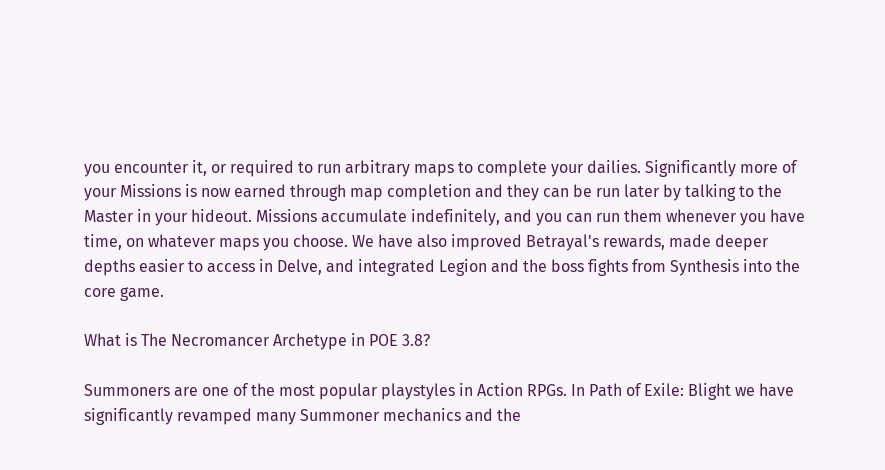you encounter it, or required to run arbitrary maps to complete your dailies. Significantly more of your Missions is now earned through map completion and they can be run later by talking to the Master in your hideout. Missions accumulate indefinitely, and you can run them whenever you have time, on whatever maps you choose. We have also improved Betrayal's rewards, made deeper depths easier to access in Delve, and integrated Legion and the boss fights from Synthesis into the core game.

What is The Necromancer Archetype in POE 3.8?

Summoners are one of the most popular playstyles in Action RPGs. In Path of Exile: Blight we have significantly revamped many Summoner mechanics and the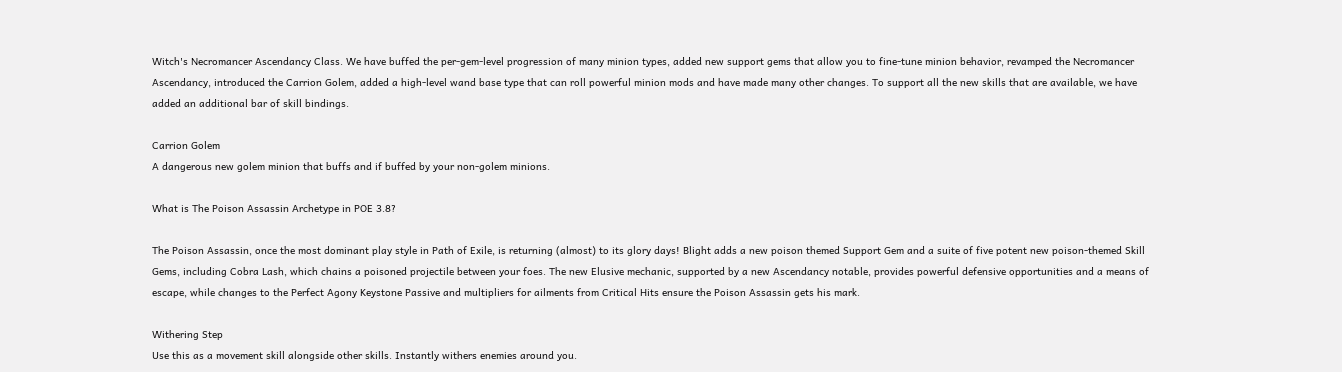Witch's Necromancer Ascendancy Class. We have buffed the per-gem-level progression of many minion types, added new support gems that allow you to fine-tune minion behavior, revamped the Necromancer Ascendancy, introduced the Carrion Golem, added a high-level wand base type that can roll powerful minion mods and have made many other changes. To support all the new skills that are available, we have added an additional bar of skill bindings.

Carrion Golem
A dangerous new golem minion that buffs and if buffed by your non-golem minions.

What is The Poison Assassin Archetype in POE 3.8?

The Poison Assassin, once the most dominant play style in Path of Exile, is returning (almost) to its glory days! Blight adds a new poison themed Support Gem and a suite of five potent new poison-themed Skill Gems, including Cobra Lash, which chains a poisoned projectile between your foes. The new Elusive mechanic, supported by a new Ascendancy notable, provides powerful defensive opportunities and a means of escape, while changes to the Perfect Agony Keystone Passive and multipliers for ailments from Critical Hits ensure the Poison Assassin gets his mark.

Withering Step
Use this as a movement skill alongside other skills. Instantly withers enemies around you.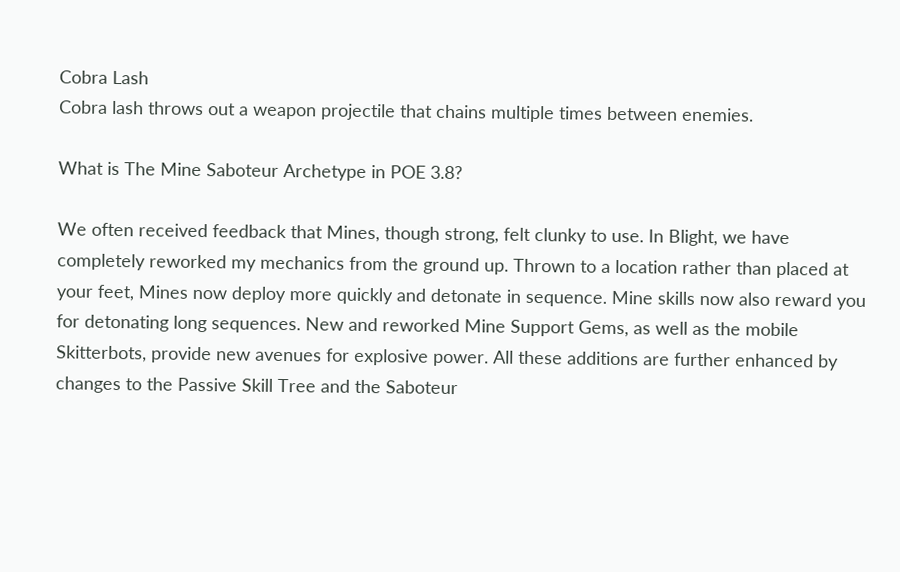Cobra Lash
Cobra lash throws out a weapon projectile that chains multiple times between enemies.

What is The Mine Saboteur Archetype in POE 3.8?

We often received feedback that Mines, though strong, felt clunky to use. In Blight, we have completely reworked my mechanics from the ground up. Thrown to a location rather than placed at your feet, Mines now deploy more quickly and detonate in sequence. Mine skills now also reward you for detonating long sequences. New and reworked Mine Support Gems, as well as the mobile Skitterbots, provide new avenues for explosive power. All these additions are further enhanced by changes to the Passive Skill Tree and the Saboteur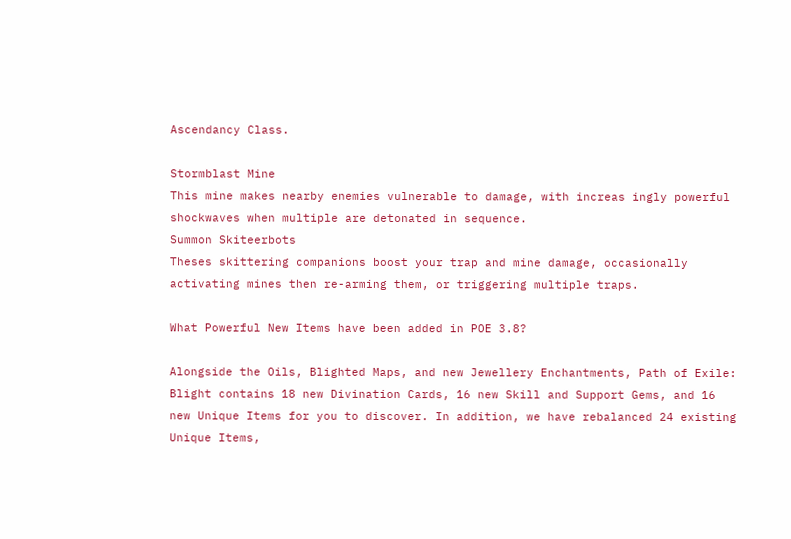Ascendancy Class.

Stormblast Mine
This mine makes nearby enemies vulnerable to damage, with increas ingly powerful shockwaves when multiple are detonated in sequence.
Summon Skiteerbots
Theses skittering companions boost your trap and mine damage, occasionally activating mines then re-arming them, or triggering multiple traps.

What Powerful New Items have been added in POE 3.8?

Alongside the Oils, Blighted Maps, and new Jewellery Enchantments, Path of Exile: Blight contains 18 new Divination Cards, 16 new Skill and Support Gems, and 16 new Unique Items for you to discover. In addition, we have rebalanced 24 existing Unique Items,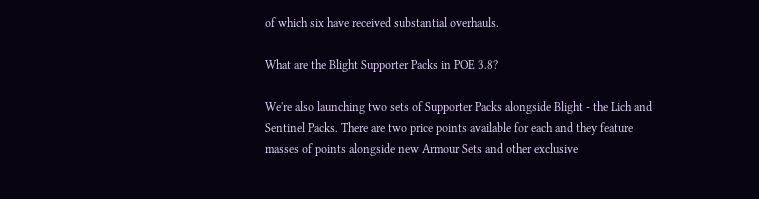of which six have received substantial overhauls.

What are the Blight Supporter Packs in POE 3.8?

We're also launching two sets of Supporter Packs alongside Blight - the Lich and Sentinel Packs. There are two price points available for each and they feature masses of points alongside new Armour Sets and other exclusive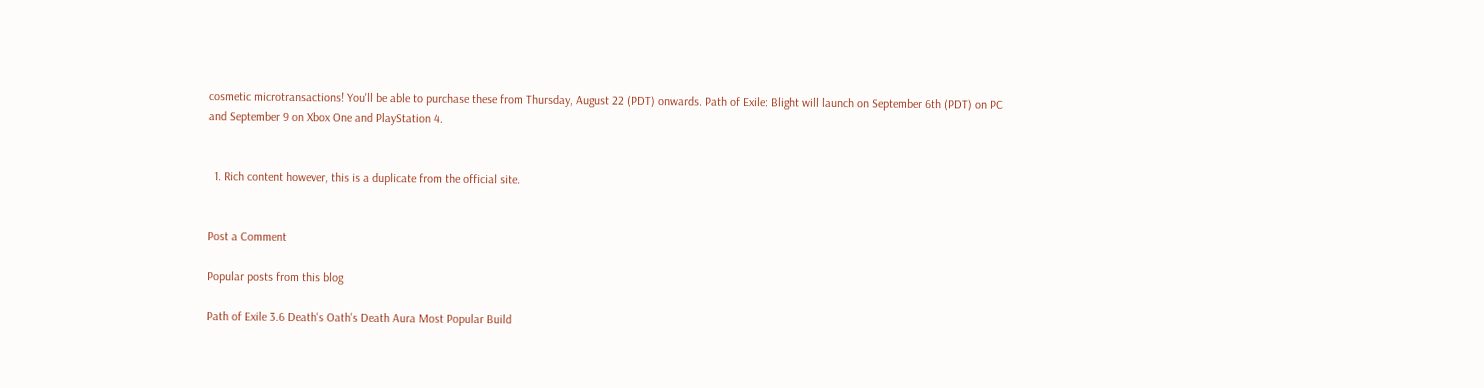cosmetic microtransactions! You'll be able to purchase these from Thursday, August 22 (PDT) onwards. Path of Exile: Blight will launch on September 6th (PDT) on PC and September 9 on Xbox One and PlayStation 4.


  1. Rich content however, this is a duplicate from the official site.


Post a Comment

Popular posts from this blog

Path of Exile 3.6 Death's Oath's Death Aura Most Popular Build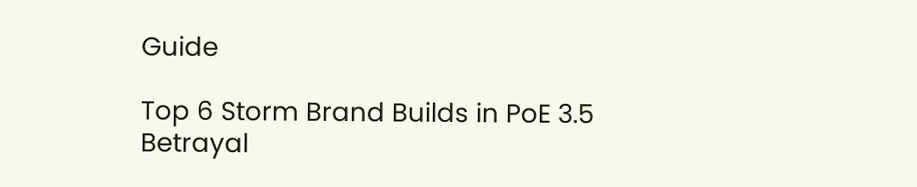Guide

Top 6 Storm Brand Builds in PoE 3.5 Betrayal